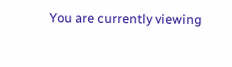You are currently viewing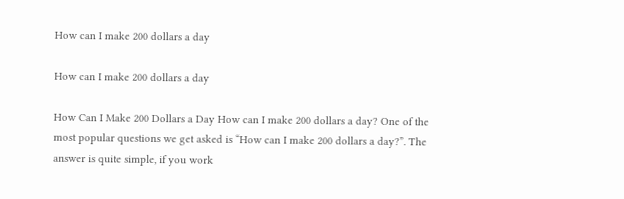How can I make 200 dollars a day

How can I make 200 dollars a day

How Can I Make 200 Dollars a Day How can I make 200 dollars a day? One of the most popular questions we get asked is “How can I make 200 dollars a day?”. The answer is quite simple, if you work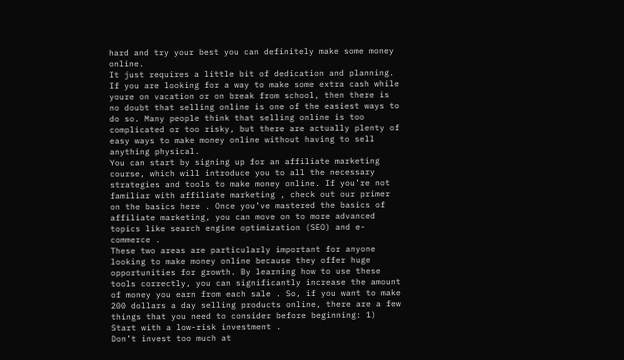hard and try your best you can definitely make some money online.
It just requires a little bit of dedication and planning.
If you are looking for a way to make some extra cash while youre on vacation or on break from school, then there is no doubt that selling online is one of the easiest ways to do so. Many people think that selling online is too complicated or too risky, but there are actually plenty of easy ways to make money online without having to sell anything physical.
You can start by signing up for an affiliate marketing course, which will introduce you to all the necessary strategies and tools to make money online. If you’re not familiar with affiliate marketing , check out our primer on the basics here . Once you’ve mastered the basics of affiliate marketing, you can move on to more advanced topics like search engine optimization (SEO) and e-commerce .
These two areas are particularly important for anyone looking to make money online because they offer huge opportunities for growth. By learning how to use these tools correctly, you can significantly increase the amount of money you earn from each sale . So, if you want to make 200 dollars a day selling products online, there are a few things that you need to consider before beginning: 1) Start with a low-risk investment .
Don’t invest too much at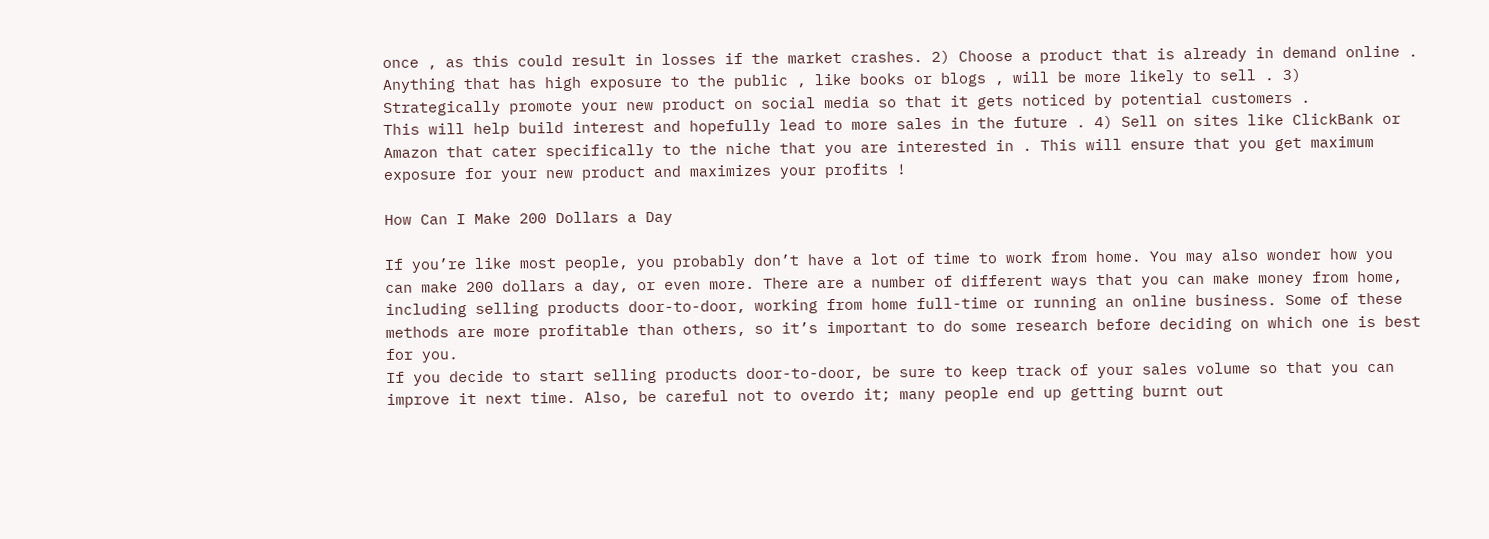once , as this could result in losses if the market crashes. 2) Choose a product that is already in demand online .
Anything that has high exposure to the public , like books or blogs , will be more likely to sell . 3) Strategically promote your new product on social media so that it gets noticed by potential customers .
This will help build interest and hopefully lead to more sales in the future . 4) Sell on sites like ClickBank or Amazon that cater specifically to the niche that you are interested in . This will ensure that you get maximum exposure for your new product and maximizes your profits !

How Can I Make 200 Dollars a Day

If you’re like most people, you probably don’t have a lot of time to work from home. You may also wonder how you can make 200 dollars a day, or even more. There are a number of different ways that you can make money from home, including selling products door-to-door, working from home full-time or running an online business. Some of these methods are more profitable than others, so it’s important to do some research before deciding on which one is best for you.
If you decide to start selling products door-to-door, be sure to keep track of your sales volume so that you can improve it next time. Also, be careful not to overdo it; many people end up getting burnt out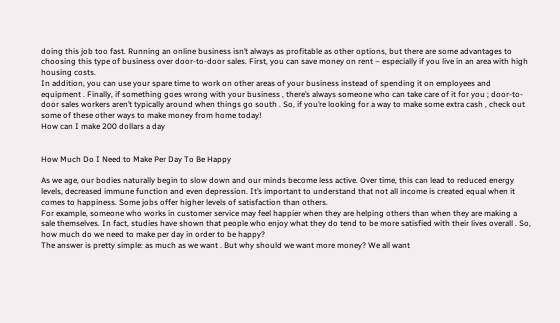doing this job too fast. Running an online business isn’t always as profitable as other options, but there are some advantages to choosing this type of business over door-to-door sales. First, you can save money on rent – especially if you live in an area with high housing costs.
In addition, you can use your spare time to work on other areas of your business instead of spending it on employees and equipment . Finally, if something goes wrong with your business , there’s always someone who can take care of it for you ; door-to-door sales workers aren’t typically around when things go south . So, if you’re looking for a way to make some extra cash , check out some of these other ways to make money from home today!
How can I make 200 dollars a day


How Much Do I Need to Make Per Day To Be Happy

As we age, our bodies naturally begin to slow down and our minds become less active. Over time, this can lead to reduced energy levels, decreased immune function and even depression. It’s important to understand that not all income is created equal when it comes to happiness. Some jobs offer higher levels of satisfaction than others.
For example, someone who works in customer service may feel happier when they are helping others than when they are making a sale themselves. In fact, studies have shown that people who enjoy what they do tend to be more satisfied with their lives overall . So, how much do we need to make per day in order to be happy?
The answer is pretty simple: as much as we want . But why should we want more money? We all want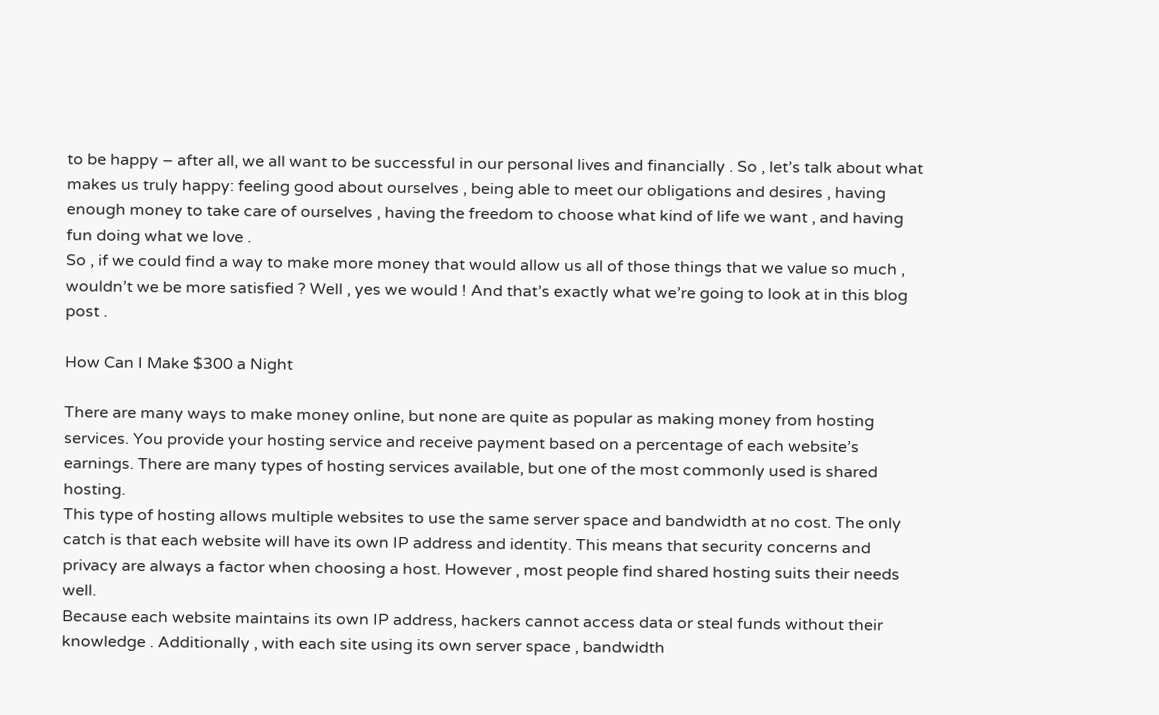to be happy – after all, we all want to be successful in our personal lives and financially . So , let’s talk about what makes us truly happy: feeling good about ourselves , being able to meet our obligations and desires , having enough money to take care of ourselves , having the freedom to choose what kind of life we want , and having fun doing what we love .
So , if we could find a way to make more money that would allow us all of those things that we value so much , wouldn’t we be more satisfied ? Well , yes we would ! And that’s exactly what we’re going to look at in this blog post .

How Can I Make $300 a Night

There are many ways to make money online, but none are quite as popular as making money from hosting services. You provide your hosting service and receive payment based on a percentage of each website’s earnings. There are many types of hosting services available, but one of the most commonly used is shared hosting.
This type of hosting allows multiple websites to use the same server space and bandwidth at no cost. The only catch is that each website will have its own IP address and identity. This means that security concerns and privacy are always a factor when choosing a host. However , most people find shared hosting suits their needs well.
Because each website maintains its own IP address, hackers cannot access data or steal funds without their knowledge . Additionally , with each site using its own server space , bandwidth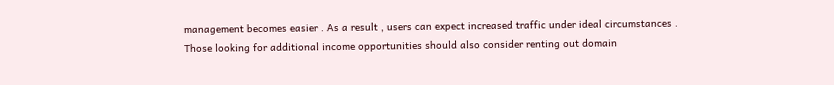management becomes easier . As a result , users can expect increased traffic under ideal circumstances .
Those looking for additional income opportunities should also consider renting out domain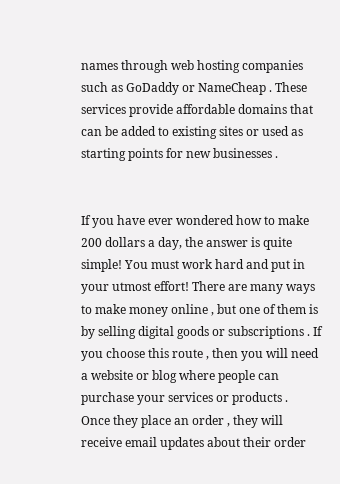names through web hosting companies such as GoDaddy or NameCheap . These services provide affordable domains that can be added to existing sites or used as starting points for new businesses .


If you have ever wondered how to make 200 dollars a day, the answer is quite simple! You must work hard and put in your utmost effort! There are many ways to make money online , but one of them is by selling digital goods or subscriptions . If you choose this route , then you will need a website or blog where people can purchase your services or products .
Once they place an order , they will receive email updates about their order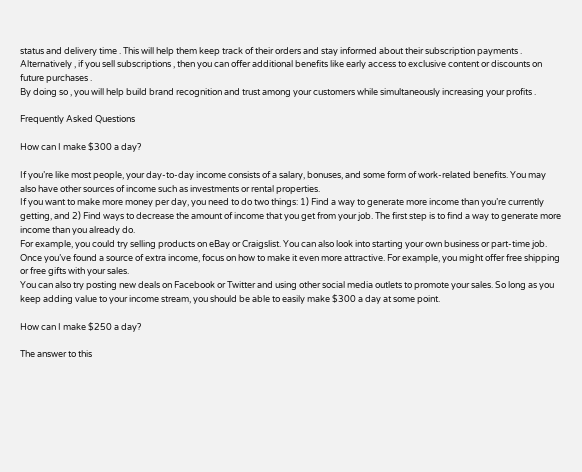status and delivery time . This will help them keep track of their orders and stay informed about their subscription payments . Alternatively , if you sell subscriptions , then you can offer additional benefits like early access to exclusive content or discounts on future purchases .
By doing so , you will help build brand recognition and trust among your customers while simultaneously increasing your profits .

Frequently Asked Questions

How can I make $300 a day?

If you’re like most people, your day-to-day income consists of a salary, bonuses, and some form of work-related benefits. You may also have other sources of income such as investments or rental properties.
If you want to make more money per day, you need to do two things: 1) Find a way to generate more income than you’re currently getting, and 2) Find ways to decrease the amount of income that you get from your job. The first step is to find a way to generate more income than you already do.
For example, you could try selling products on eBay or Craigslist. You can also look into starting your own business or part-time job. Once you’ve found a source of extra income, focus on how to make it even more attractive. For example, you might offer free shipping or free gifts with your sales.
You can also try posting new deals on Facebook or Twitter and using other social media outlets to promote your sales. So long as you keep adding value to your income stream, you should be able to easily make $300 a day at some point.

How can I make $250 a day?

The answer to this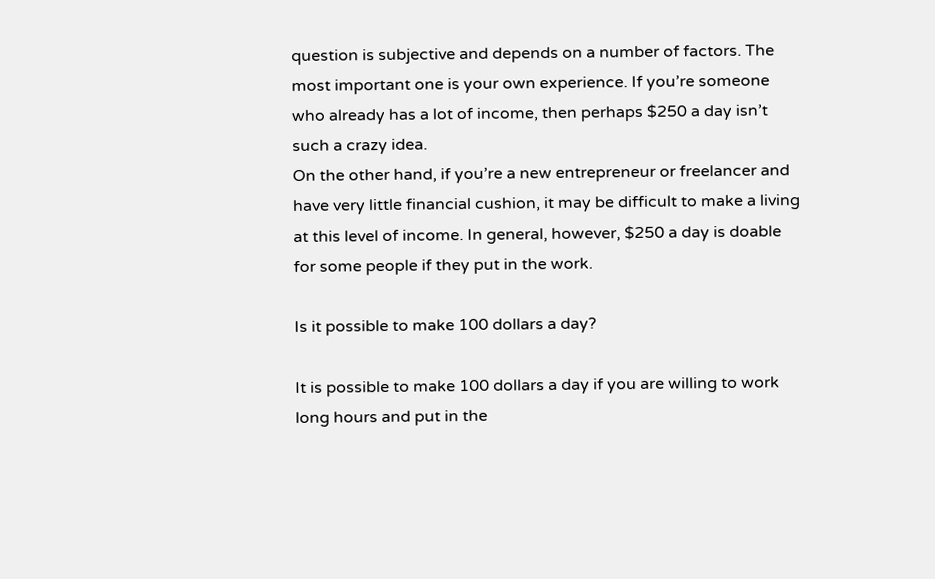question is subjective and depends on a number of factors. The most important one is your own experience. If you’re someone who already has a lot of income, then perhaps $250 a day isn’t such a crazy idea.
On the other hand, if you’re a new entrepreneur or freelancer and have very little financial cushion, it may be difficult to make a living at this level of income. In general, however, $250 a day is doable for some people if they put in the work.

Is it possible to make 100 dollars a day?

It is possible to make 100 dollars a day if you are willing to work long hours and put in the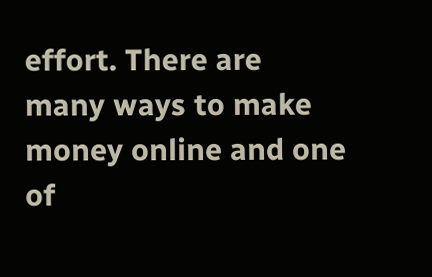effort. There are many ways to make money online and one of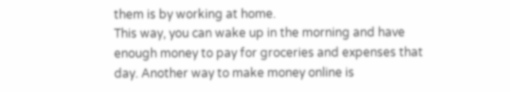them is by working at home.
This way, you can wake up in the morning and have enough money to pay for groceries and expenses that day. Another way to make money online is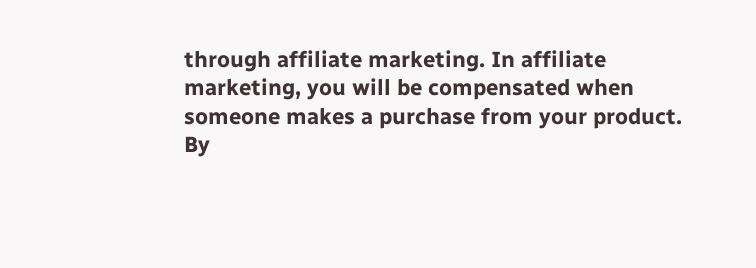through affiliate marketing. In affiliate marketing, you will be compensated when someone makes a purchase from your product.
By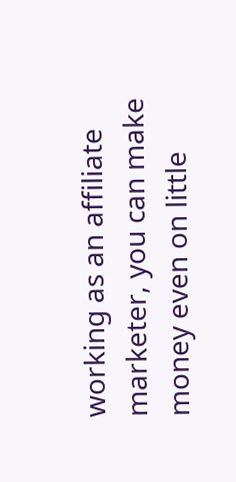working as an affiliate marketer, you can make money even on little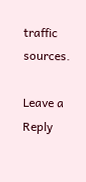traffic sources.

Leave a Reply